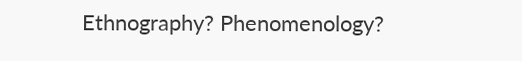Ethnography? Phenomenology?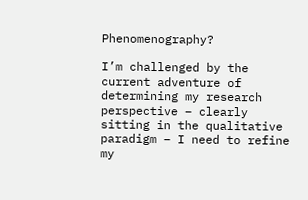Phenomenography?

I’m challenged by the current adventure of determining my research perspective – clearly sitting in the qualitative paradigm – I need to refine my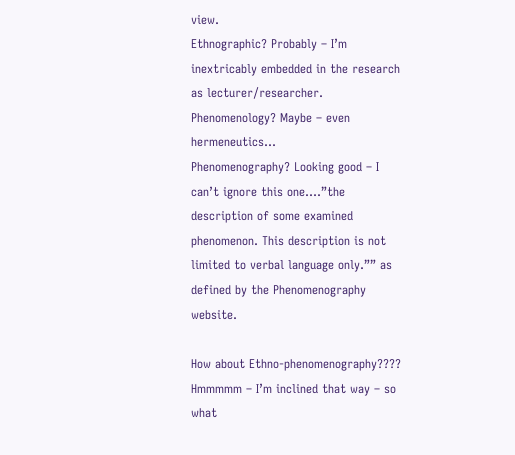view.
Ethnographic? Probably – I’m inextricably embedded in the research as lecturer/researcher.
Phenomenology? Maybe – even hermeneutics…
Phenomenography? Looking good – I can’t ignore this one….”the description of some examined phenomenon. This description is not limited to verbal language only.”” as defined by the Phenomenography website.

How about Ethno-phenomenography???? Hmmmmm – I’m inclined that way – so what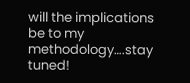will the implications be to my methodology….stay tuned!